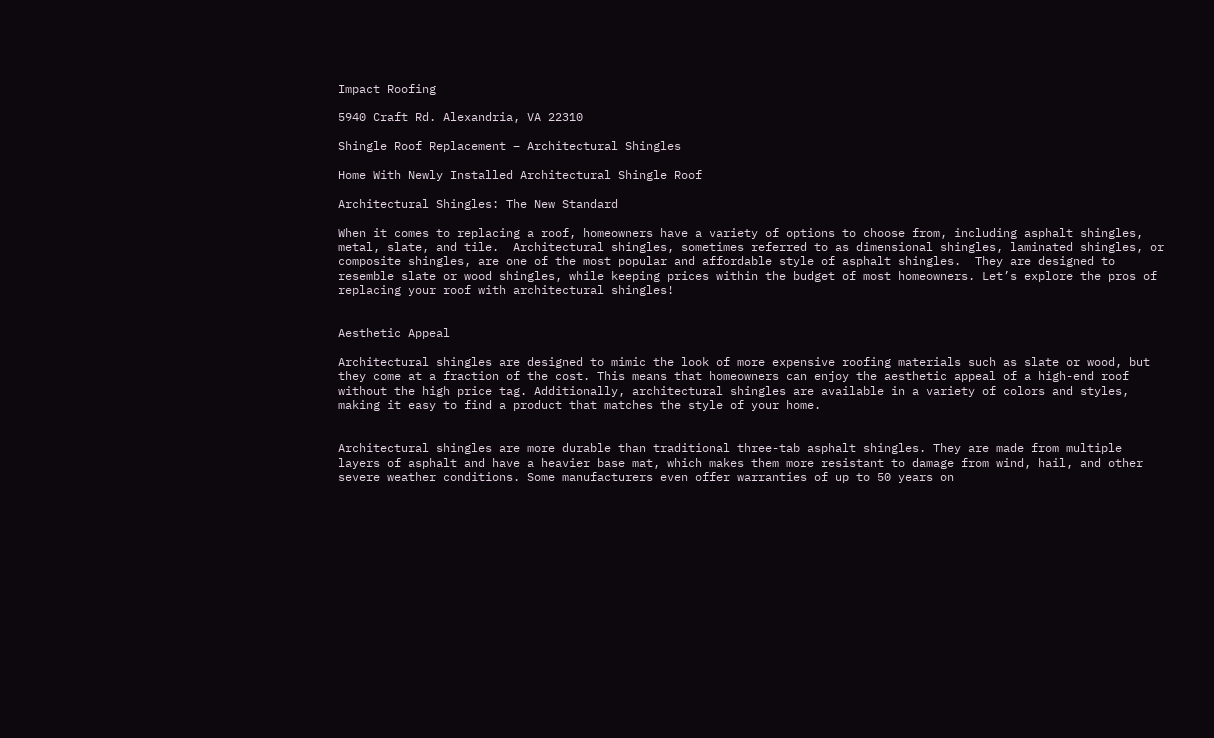Impact Roofing

5940 Craft Rd. Alexandria, VA 22310

Shingle Roof Replacement – Architectural Shingles

Home With Newly Installed Architectural Shingle Roof

Architectural Shingles: The New Standard

When it comes to replacing a roof, homeowners have a variety of options to choose from, including asphalt shingles, metal, slate, and tile.  Architectural shingles, sometimes referred to as dimensional shingles, laminated shingles, or composite shingles, are one of the most popular and affordable style of asphalt shingles.  They are designed to resemble slate or wood shingles, while keeping prices within the budget of most homeowners. Let’s explore the pros of replacing your roof with architectural shingles!


Aesthetic Appeal

Architectural shingles are designed to mimic the look of more expensive roofing materials such as slate or wood, but they come at a fraction of the cost. This means that homeowners can enjoy the aesthetic appeal of a high-end roof without the high price tag. Additionally, architectural shingles are available in a variety of colors and styles, making it easy to find a product that matches the style of your home.


Architectural shingles are more durable than traditional three-tab asphalt shingles. They are made from multiple layers of asphalt and have a heavier base mat, which makes them more resistant to damage from wind, hail, and other severe weather conditions. Some manufacturers even offer warranties of up to 50 years on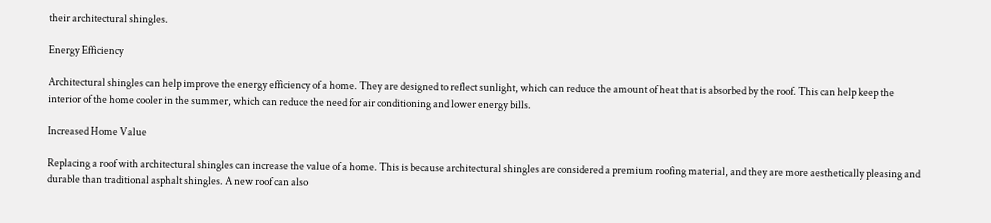their architectural shingles.

Energy Efficiency

Architectural shingles can help improve the energy efficiency of a home. They are designed to reflect sunlight, which can reduce the amount of heat that is absorbed by the roof. This can help keep the interior of the home cooler in the summer, which can reduce the need for air conditioning and lower energy bills.

Increased Home Value

Replacing a roof with architectural shingles can increase the value of a home. This is because architectural shingles are considered a premium roofing material, and they are more aesthetically pleasing and durable than traditional asphalt shingles. A new roof can also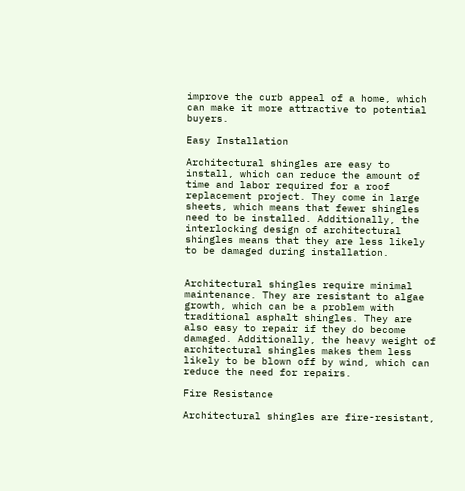improve the curb appeal of a home, which can make it more attractive to potential buyers.

Easy Installation

Architectural shingles are easy to install, which can reduce the amount of time and labor required for a roof replacement project. They come in large sheets, which means that fewer shingles need to be installed. Additionally, the interlocking design of architectural shingles means that they are less likely to be damaged during installation.


Architectural shingles require minimal maintenance. They are resistant to algae growth, which can be a problem with traditional asphalt shingles. They are also easy to repair if they do become damaged. Additionally, the heavy weight of architectural shingles makes them less likely to be blown off by wind, which can reduce the need for repairs.

Fire Resistance

Architectural shingles are fire-resistant,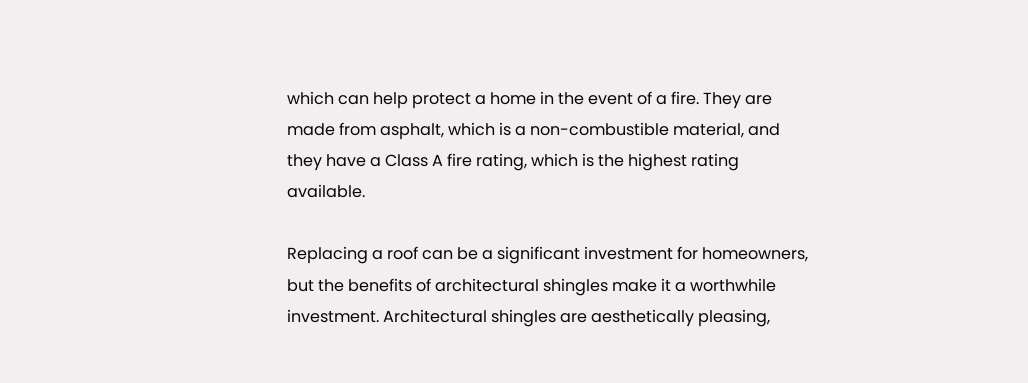which can help protect a home in the event of a fire. They are made from asphalt, which is a non-combustible material, and they have a Class A fire rating, which is the highest rating available.

Replacing a roof can be a significant investment for homeowners, but the benefits of architectural shingles make it a worthwhile investment. Architectural shingles are aesthetically pleasing,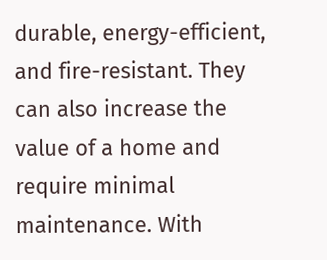durable, energy-efficient, and fire-resistant. They can also increase the value of a home and require minimal maintenance. With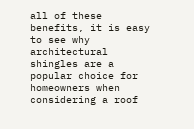all of these benefits, it is easy to see why architectural shingles are a popular choice for homeowners when considering a roof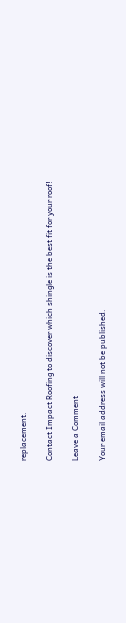replacement.

Contact Impact Roofing to discover which shingle is the best fit for your roof!

Leave a Comment

Your email address will not be published.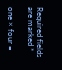Required fields are marked *

one × four =